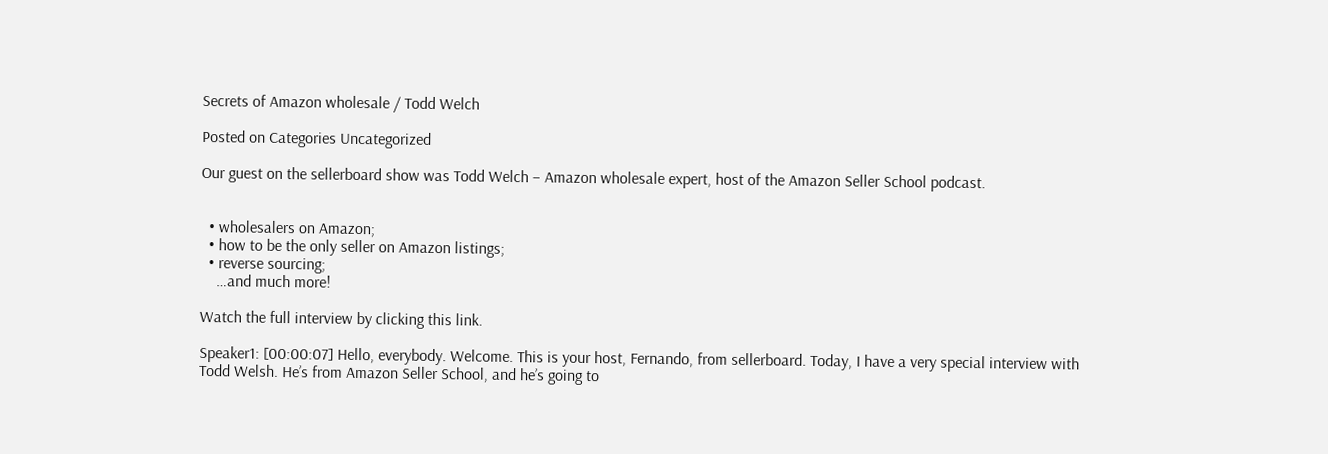Secrets of Amazon wholesale / Todd Welch

Posted on Categories Uncategorized

Our guest on the sellerboard show was Todd Welch – Amazon wholesale expert, host of the Amazon Seller School podcast.


  • wholesalers on Amazon;
  • how to be the only seller on Amazon listings;
  • reverse sourcing;
    …and much more!

Watch the full interview by clicking this link.

Speaker1: [00:00:07] Hello, everybody. Welcome. This is your host, Fernando, from sellerboard. Today, I have a very special interview with Todd Welsh. He’s from Amazon Seller School, and he’s going to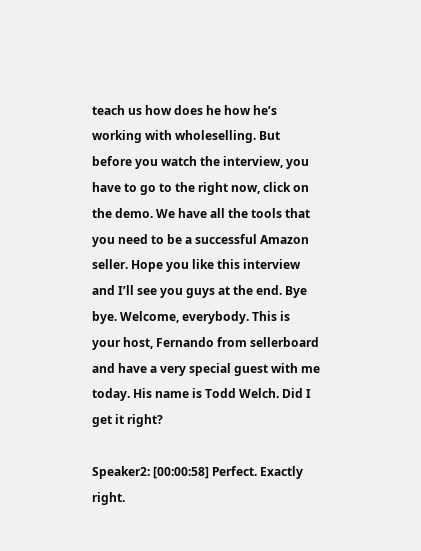teach us how does he how he’s working with wholeselling. But before you watch the interview, you have to go to the right now, click on the demo. We have all the tools that you need to be a successful Amazon seller. Hope you like this interview and I’ll see you guys at the end. Bye bye. Welcome, everybody. This is your host, Fernando from sellerboard and have a very special guest with me today. His name is Todd Welch. Did I get it right?

Speaker2: [00:00:58] Perfect. Exactly right.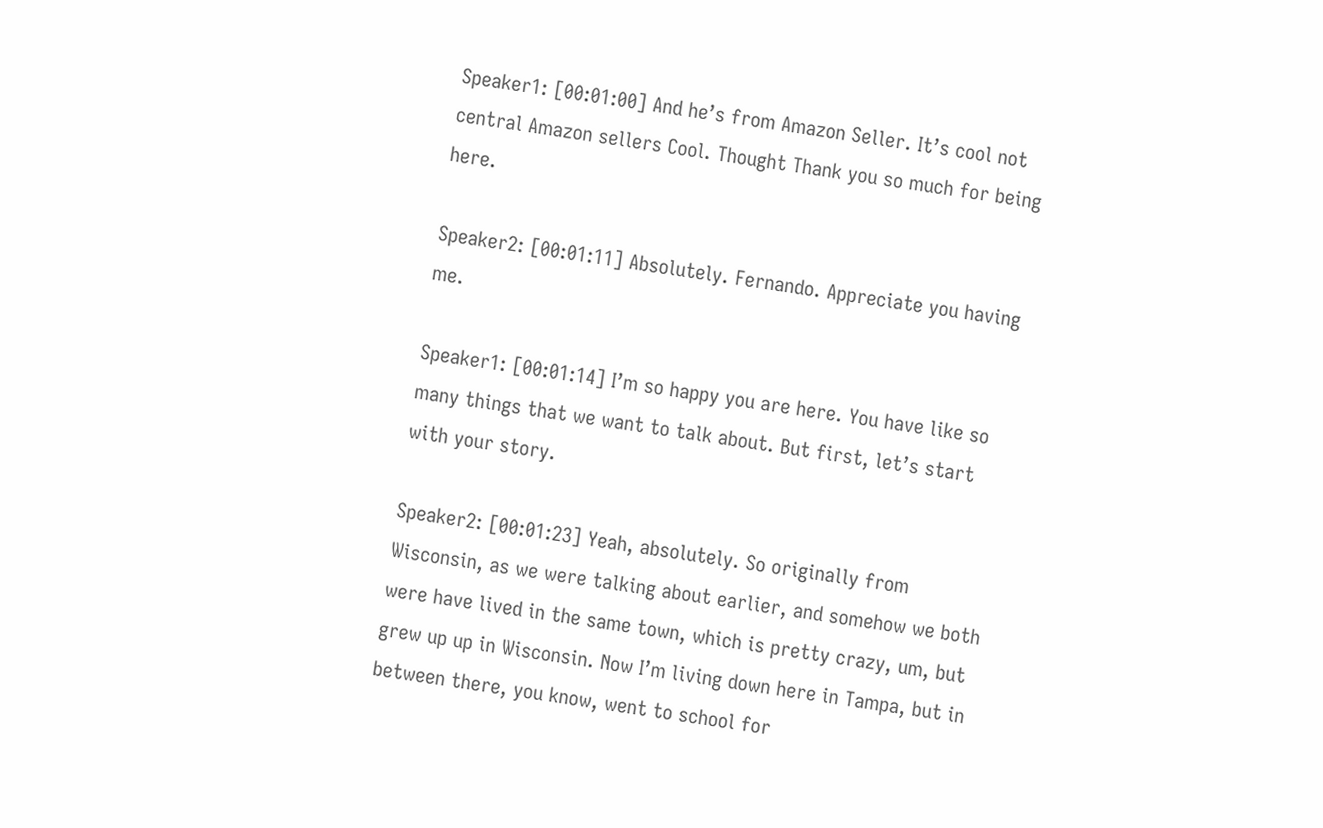Speaker1: [00:01:00] And he’s from Amazon Seller. It’s cool not central Amazon sellers Cool. Thought Thank you so much for being here.

Speaker2: [00:01:11] Absolutely. Fernando. Appreciate you having me.

Speaker1: [00:01:14] I’m so happy you are here. You have like so many things that we want to talk about. But first, let’s start with your story.

Speaker2: [00:01:23] Yeah, absolutely. So originally from Wisconsin, as we were talking about earlier, and somehow we both were have lived in the same town, which is pretty crazy, um, but grew up up in Wisconsin. Now I’m living down here in Tampa, but in between there, you know, went to school for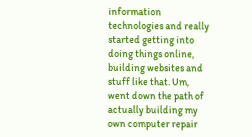information technologies and really started getting into doing things online, building websites and stuff like that. Um, went down the path of actually building my own computer repair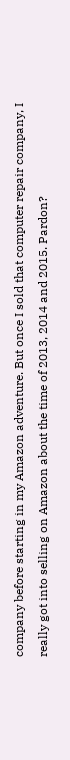company before starting in my Amazon adventure. But once I sold that computer repair company, I really got into selling on Amazon about the time of 2013, 2014 and 2015. Pardon?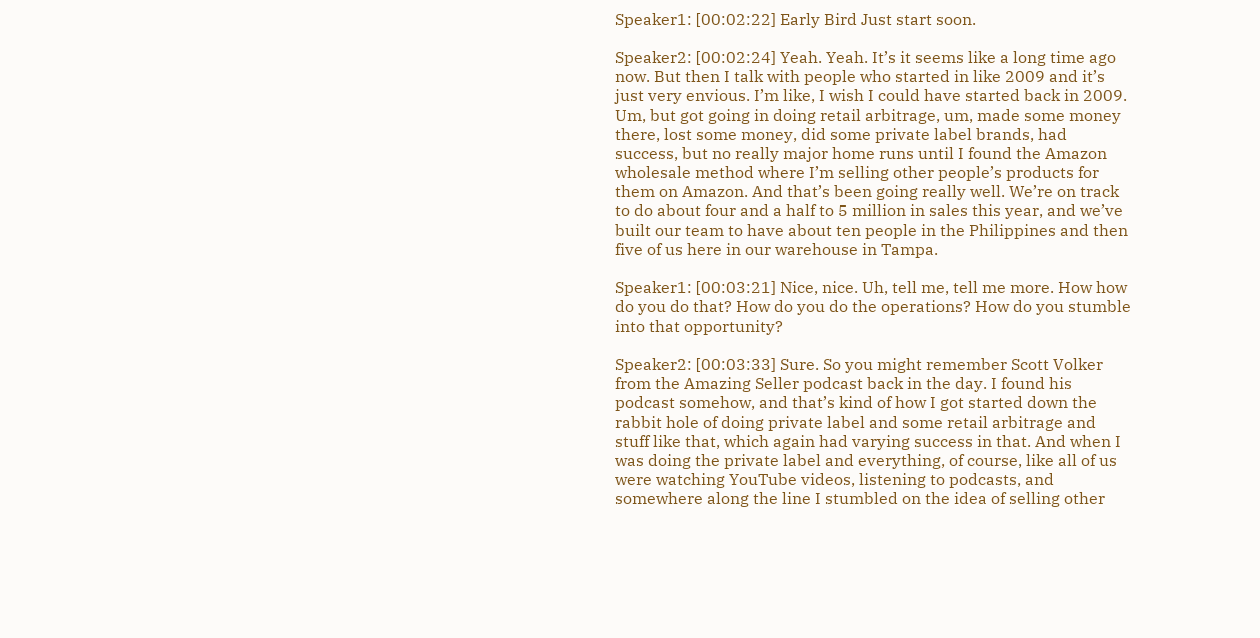Speaker1: [00:02:22] Early Bird Just start soon.

Speaker2: [00:02:24] Yeah. Yeah. It’s it seems like a long time ago now. But then I talk with people who started in like 2009 and it’s just very envious. I’m like, I wish I could have started back in 2009. Um, but got going in doing retail arbitrage, um, made some money there, lost some money, did some private label brands, had success, but no really major home runs until I found the Amazon wholesale method where I’m selling other people’s products for them on Amazon. And that’s been going really well. We’re on track to do about four and a half to 5 million in sales this year, and we’ve built our team to have about ten people in the Philippines and then five of us here in our warehouse in Tampa.

Speaker1: [00:03:21] Nice, nice. Uh, tell me, tell me more. How how do you do that? How do you do the operations? How do you stumble into that opportunity?

Speaker2: [00:03:33] Sure. So you might remember Scott Volker from the Amazing Seller podcast back in the day. I found his podcast somehow, and that’s kind of how I got started down the rabbit hole of doing private label and some retail arbitrage and stuff like that, which again had varying success in that. And when I was doing the private label and everything, of course, like all of us were watching YouTube videos, listening to podcasts, and somewhere along the line I stumbled on the idea of selling other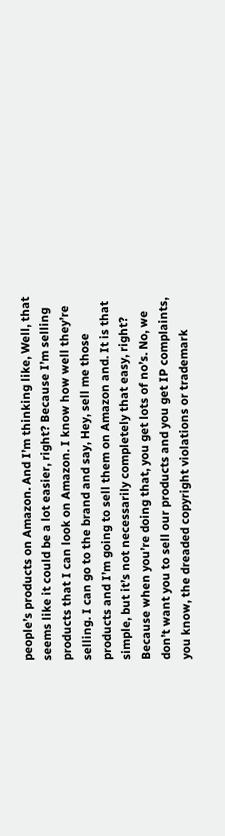people’s products on Amazon. And I’m thinking like, Well, that seems like it could be a lot easier, right? Because I’m selling products that I can look on Amazon. I know how well they’re selling. I can go to the brand and say, Hey, sell me those products and I’m going to sell them on Amazon and. It is that simple, but it’s not necessarily completely that easy, right? Because when you’re doing that, you get lots of no’s. No, we don’t want you to sell our products and you get IP complaints, you know, the dreaded copyright violations or trademark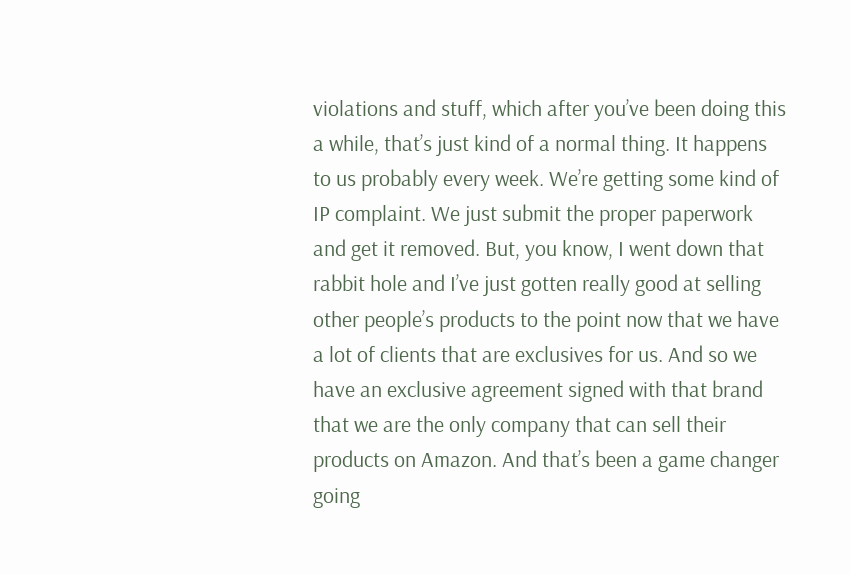violations and stuff, which after you’ve been doing this a while, that’s just kind of a normal thing. It happens to us probably every week. We’re getting some kind of IP complaint. We just submit the proper paperwork and get it removed. But, you know, I went down that rabbit hole and I’ve just gotten really good at selling other people’s products to the point now that we have a lot of clients that are exclusives for us. And so we have an exclusive agreement signed with that brand that we are the only company that can sell their products on Amazon. And that’s been a game changer going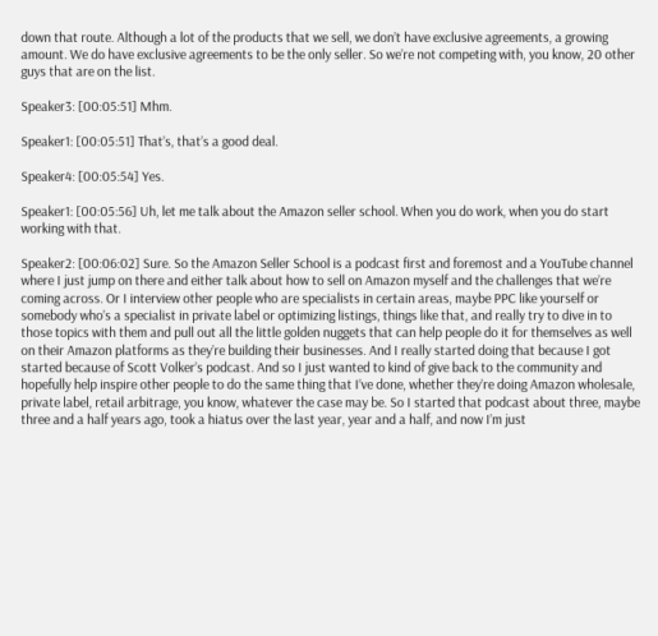down that route. Although a lot of the products that we sell, we don’t have exclusive agreements, a growing amount. We do have exclusive agreements to be the only seller. So we’re not competing with, you know, 20 other guys that are on the list.

Speaker3: [00:05:51] Mhm.

Speaker1: [00:05:51] That’s, that’s a good deal.

Speaker4: [00:05:54] Yes.

Speaker1: [00:05:56] Uh, let me talk about the Amazon seller school. When you do work, when you do start working with that.

Speaker2: [00:06:02] Sure. So the Amazon Seller School is a podcast first and foremost and a YouTube channel where I just jump on there and either talk about how to sell on Amazon myself and the challenges that we’re coming across. Or I interview other people who are specialists in certain areas, maybe PPC like yourself or somebody who’s a specialist in private label or optimizing listings, things like that, and really try to dive in to those topics with them and pull out all the little golden nuggets that can help people do it for themselves as well on their Amazon platforms as they’re building their businesses. And I really started doing that because I got started because of Scott Volker’s podcast. And so I just wanted to kind of give back to the community and hopefully help inspire other people to do the same thing that I’ve done, whether they’re doing Amazon wholesale, private label, retail arbitrage, you know, whatever the case may be. So I started that podcast about three, maybe three and a half years ago, took a hiatus over the last year, year and a half, and now I’m just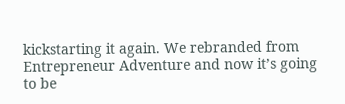kickstarting it again. We rebranded from Entrepreneur Adventure and now it’s going to be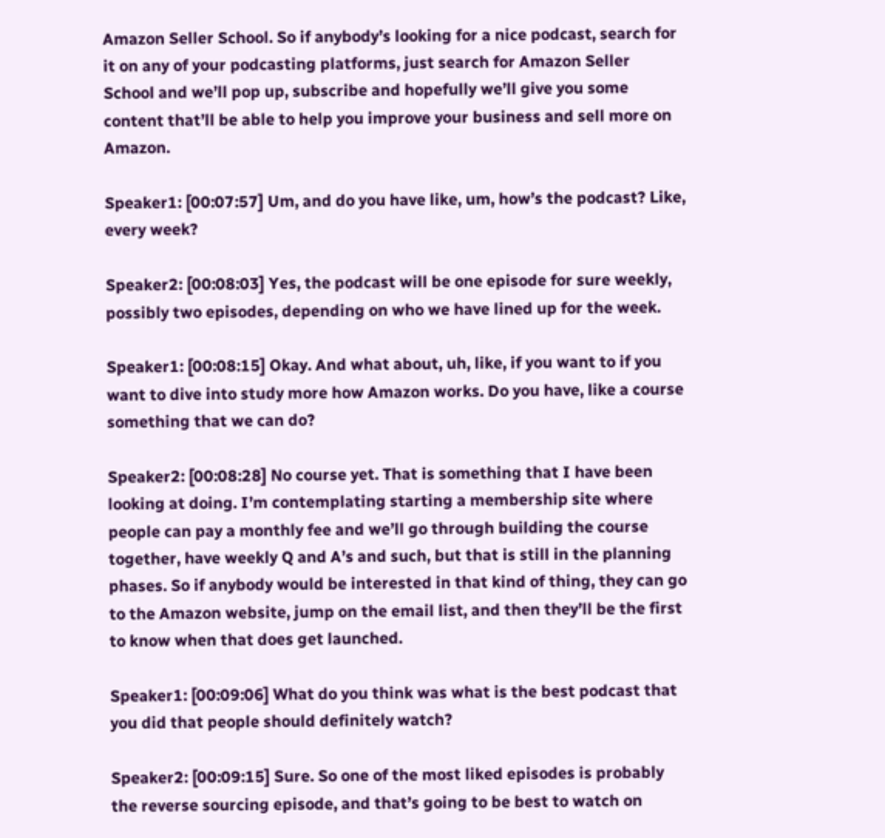Amazon Seller School. So if anybody’s looking for a nice podcast, search for it on any of your podcasting platforms, just search for Amazon Seller School and we’ll pop up, subscribe and hopefully we’ll give you some content that’ll be able to help you improve your business and sell more on Amazon.

Speaker1: [00:07:57] Um, and do you have like, um, how’s the podcast? Like, every week?

Speaker2: [00:08:03] Yes, the podcast will be one episode for sure weekly, possibly two episodes, depending on who we have lined up for the week.

Speaker1: [00:08:15] Okay. And what about, uh, like, if you want to if you want to dive into study more how Amazon works. Do you have, like a course something that we can do?

Speaker2: [00:08:28] No course yet. That is something that I have been looking at doing. I’m contemplating starting a membership site where people can pay a monthly fee and we’ll go through building the course together, have weekly Q and A’s and such, but that is still in the planning phases. So if anybody would be interested in that kind of thing, they can go to the Amazon website, jump on the email list, and then they’ll be the first to know when that does get launched.

Speaker1: [00:09:06] What do you think was what is the best podcast that you did that people should definitely watch?

Speaker2: [00:09:15] Sure. So one of the most liked episodes is probably the reverse sourcing episode, and that’s going to be best to watch on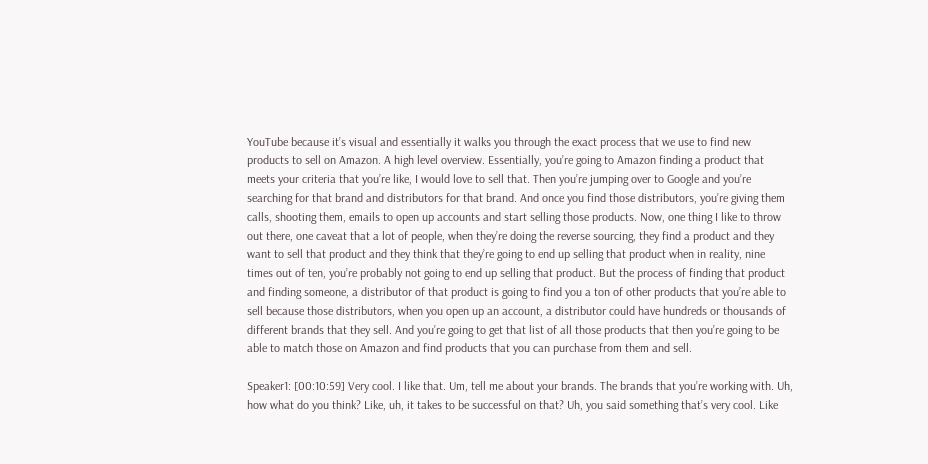YouTube because it’s visual and essentially it walks you through the exact process that we use to find new products to sell on Amazon. A high level overview. Essentially, you’re going to Amazon finding a product that meets your criteria that you’re like, I would love to sell that. Then you’re jumping over to Google and you’re searching for that brand and distributors for that brand. And once you find those distributors, you’re giving them calls, shooting them, emails to open up accounts and start selling those products. Now, one thing I like to throw out there, one caveat that a lot of people, when they’re doing the reverse sourcing, they find a product and they want to sell that product and they think that they’re going to end up selling that product when in reality, nine times out of ten, you’re probably not going to end up selling that product. But the process of finding that product and finding someone, a distributor of that product is going to find you a ton of other products that you’re able to sell because those distributors, when you open up an account, a distributor could have hundreds or thousands of different brands that they sell. And you’re going to get that list of all those products that then you’re going to be able to match those on Amazon and find products that you can purchase from them and sell.

Speaker1: [00:10:59] Very cool. I like that. Um, tell me about your brands. The brands that you’re working with. Uh, how what do you think? Like, uh, it takes to be successful on that? Uh, you said something that’s very cool. Like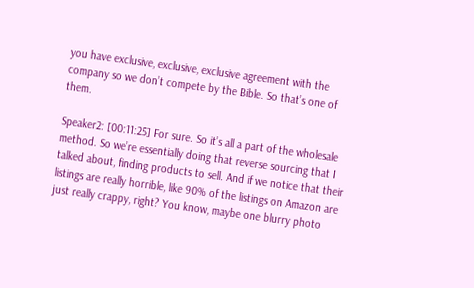you have exclusive, exclusive, exclusive agreement with the company so we don’t compete by the Bible. So that’s one of them.

Speaker2: [00:11:25] For sure. So it’s all a part of the wholesale method. So we’re essentially doing that reverse sourcing that I talked about, finding products to sell. And if we notice that their listings are really horrible, like 90% of the listings on Amazon are just really crappy, right? You know, maybe one blurry photo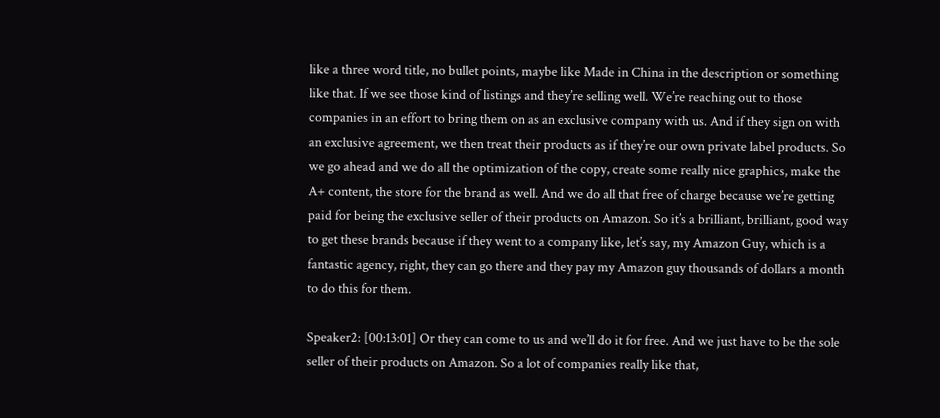like a three word title, no bullet points, maybe like Made in China in the description or something like that. If we see those kind of listings and they’re selling well. We’re reaching out to those companies in an effort to bring them on as an exclusive company with us. And if they sign on with an exclusive agreement, we then treat their products as if they’re our own private label products. So we go ahead and we do all the optimization of the copy, create some really nice graphics, make the A+ content, the store for the brand as well. And we do all that free of charge because we’re getting paid for being the exclusive seller of their products on Amazon. So it’s a brilliant, brilliant, good way to get these brands because if they went to a company like, let’s say, my Amazon Guy, which is a fantastic agency, right, they can go there and they pay my Amazon guy thousands of dollars a month to do this for them.

Speaker2: [00:13:01] Or they can come to us and we’ll do it for free. And we just have to be the sole seller of their products on Amazon. So a lot of companies really like that,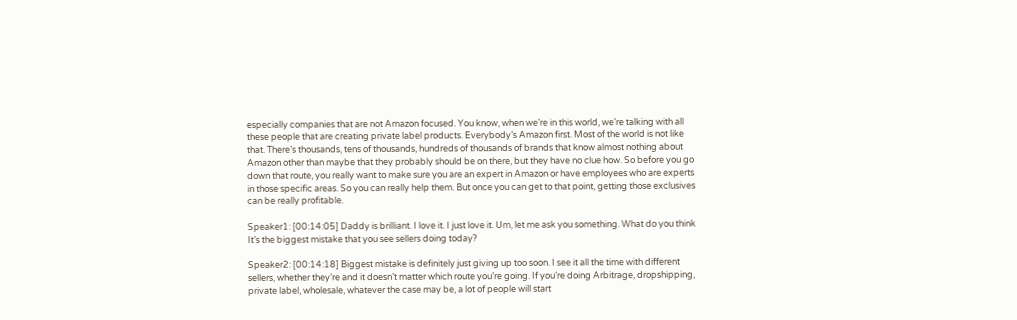especially companies that are not Amazon focused. You know, when we’re in this world, we’re talking with all these people that are creating private label products. Everybody’s Amazon first. Most of the world is not like that. There’s thousands, tens of thousands, hundreds of thousands of brands that know almost nothing about Amazon other than maybe that they probably should be on there, but they have no clue how. So before you go down that route, you really want to make sure you are an expert in Amazon or have employees who are experts in those specific areas. So you can really help them. But once you can get to that point, getting those exclusives can be really profitable.

Speaker1: [00:14:05] Daddy is brilliant. I love it. I just love it. Um, let me ask you something. What do you think It’s the biggest mistake that you see sellers doing today?

Speaker2: [00:14:18] Biggest mistake is definitely just giving up too soon. I see it all the time with different sellers, whether they’re and it doesn’t matter which route you’re going. If you’re doing Arbitrage, dropshipping, private label, wholesale, whatever the case may be, a lot of people will start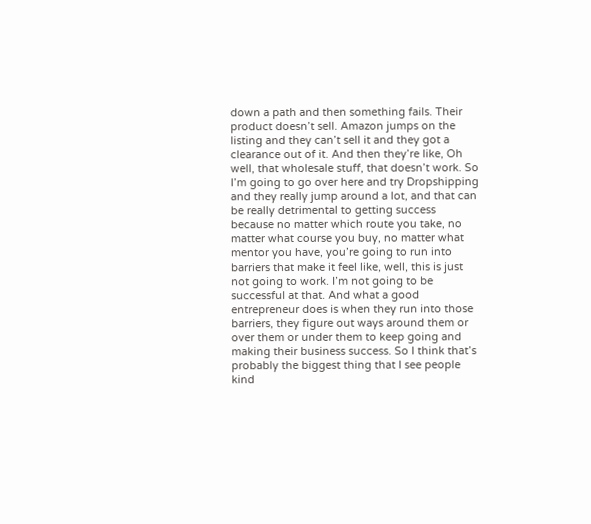down a path and then something fails. Their product doesn’t sell. Amazon jumps on the listing and they can’t sell it and they got a clearance out of it. And then they’re like, Oh well, that wholesale stuff, that doesn’t work. So I’m going to go over here and try Dropshipping and they really jump around a lot, and that can be really detrimental to getting success because no matter which route you take, no matter what course you buy, no matter what mentor you have, you’re going to run into barriers that make it feel like, well, this is just not going to work. I’m not going to be successful at that. And what a good entrepreneur does is when they run into those barriers, they figure out ways around them or over them or under them to keep going and making their business success. So I think that’s probably the biggest thing that I see people kind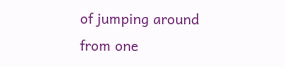of jumping around from one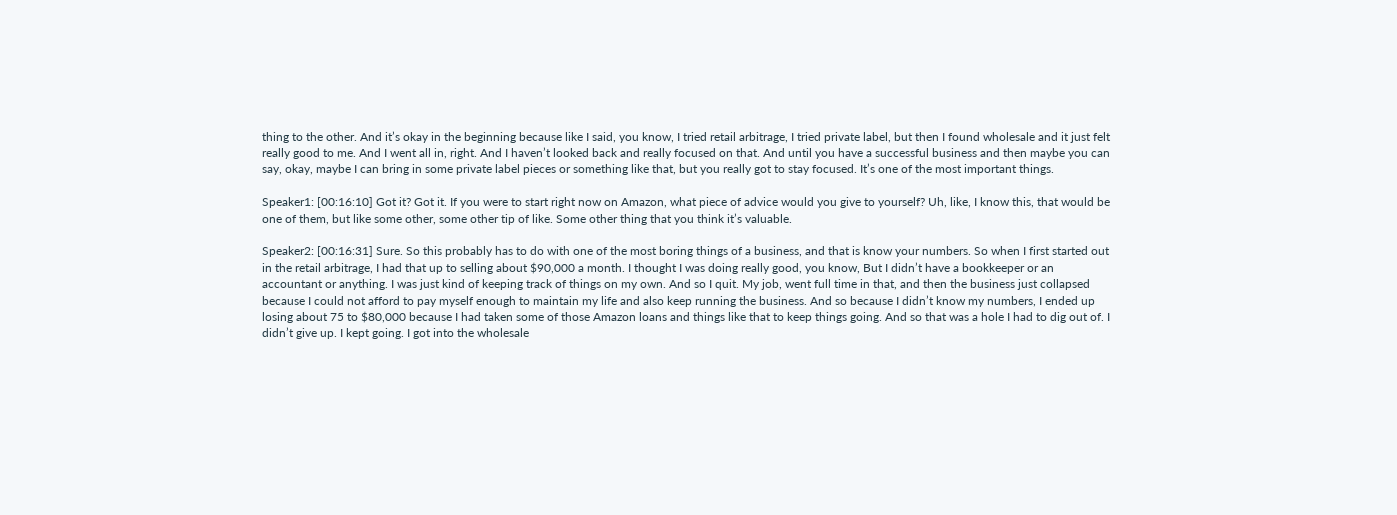thing to the other. And it’s okay in the beginning because like I said, you know, I tried retail arbitrage, I tried private label, but then I found wholesale and it just felt really good to me. And I went all in, right. And I haven’t looked back and really focused on that. And until you have a successful business and then maybe you can say, okay, maybe I can bring in some private label pieces or something like that, but you really got to stay focused. It’s one of the most important things.

Speaker1: [00:16:10] Got it? Got it. If you were to start right now on Amazon, what piece of advice would you give to yourself? Uh, like, I know this, that would be one of them, but like some other, some other tip of like. Some other thing that you think it’s valuable.

Speaker2: [00:16:31] Sure. So this probably has to do with one of the most boring things of a business, and that is know your numbers. So when I first started out in the retail arbitrage, I had that up to selling about $90,000 a month. I thought I was doing really good, you know, But I didn’t have a bookkeeper or an accountant or anything. I was just kind of keeping track of things on my own. And so I quit. My job, went full time in that, and then the business just collapsed because I could not afford to pay myself enough to maintain my life and also keep running the business. And so because I didn’t know my numbers, I ended up losing about 75 to $80,000 because I had taken some of those Amazon loans and things like that to keep things going. And so that was a hole I had to dig out of. I didn’t give up. I kept going. I got into the wholesale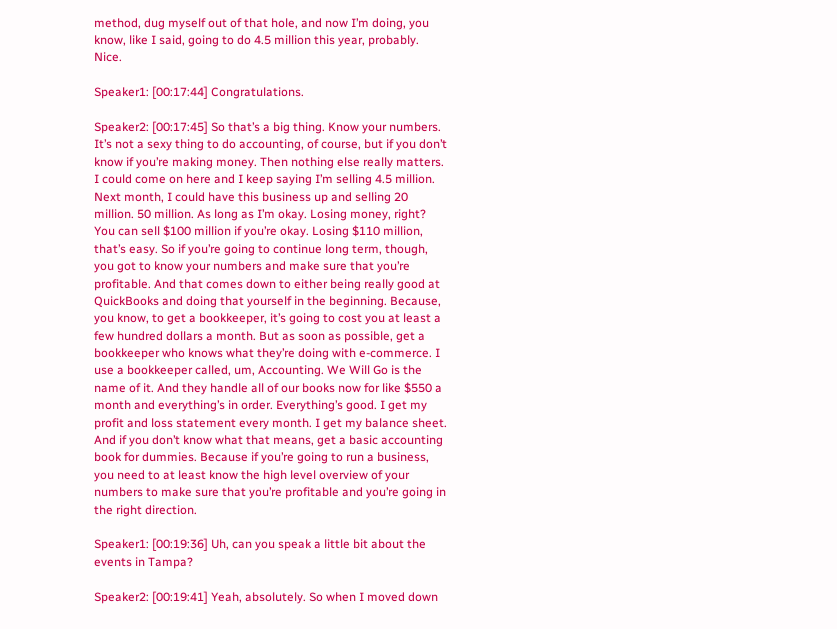method, dug myself out of that hole, and now I’m doing, you know, like I said, going to do 4.5 million this year, probably. Nice.

Speaker1: [00:17:44] Congratulations.

Speaker2: [00:17:45] So that’s a big thing. Know your numbers. It’s not a sexy thing to do accounting, of course, but if you don’t know if you’re making money. Then nothing else really matters. I could come on here and I keep saying I’m selling 4.5 million. Next month, I could have this business up and selling 20 million. 50 million. As long as I’m okay. Losing money, right? You can sell $100 million if you’re okay. Losing $110 million, that’s easy. So if you’re going to continue long term, though, you got to know your numbers and make sure that you’re profitable. And that comes down to either being really good at QuickBooks and doing that yourself in the beginning. Because, you know, to get a bookkeeper, it’s going to cost you at least a few hundred dollars a month. But as soon as possible, get a bookkeeper who knows what they’re doing with e-commerce. I use a bookkeeper called, um, Accounting. We Will Go is the name of it. And they handle all of our books now for like $550 a month and everything’s in order. Everything’s good. I get my profit and loss statement every month. I get my balance sheet. And if you don’t know what that means, get a basic accounting book for dummies. Because if you’re going to run a business, you need to at least know the high level overview of your numbers to make sure that you’re profitable and you’re going in the right direction.

Speaker1: [00:19:36] Uh, can you speak a little bit about the events in Tampa?

Speaker2: [00:19:41] Yeah, absolutely. So when I moved down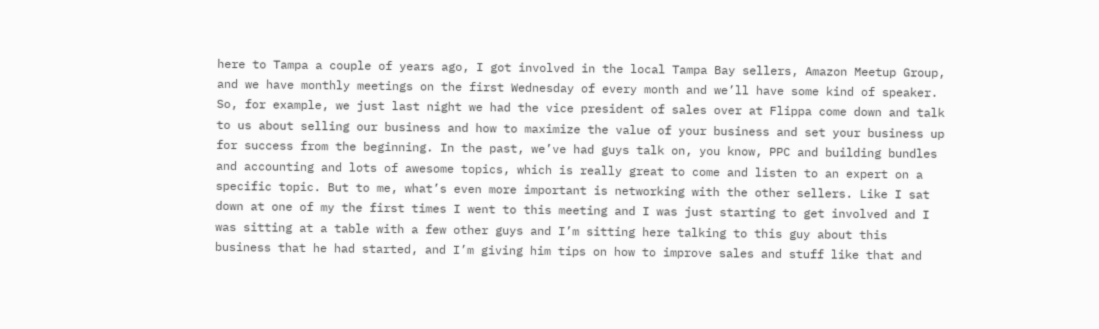here to Tampa a couple of years ago, I got involved in the local Tampa Bay sellers, Amazon Meetup Group, and we have monthly meetings on the first Wednesday of every month and we’ll have some kind of speaker. So, for example, we just last night we had the vice president of sales over at Flippa come down and talk to us about selling our business and how to maximize the value of your business and set your business up for success from the beginning. In the past, we’ve had guys talk on, you know, PPC and building bundles and accounting and lots of awesome topics, which is really great to come and listen to an expert on a specific topic. But to me, what’s even more important is networking with the other sellers. Like I sat down at one of my the first times I went to this meeting and I was just starting to get involved and I was sitting at a table with a few other guys and I’m sitting here talking to this guy about this business that he had started, and I’m giving him tips on how to improve sales and stuff like that and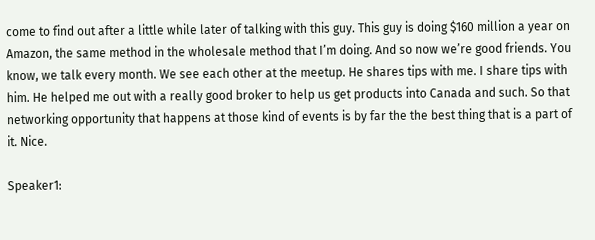come to find out after a little while later of talking with this guy. This guy is doing $160 million a year on Amazon, the same method in the wholesale method that I’m doing. And so now we’re good friends. You know, we talk every month. We see each other at the meetup. He shares tips with me. I share tips with him. He helped me out with a really good broker to help us get products into Canada and such. So that networking opportunity that happens at those kind of events is by far the the best thing that is a part of it. Nice.

Speaker1: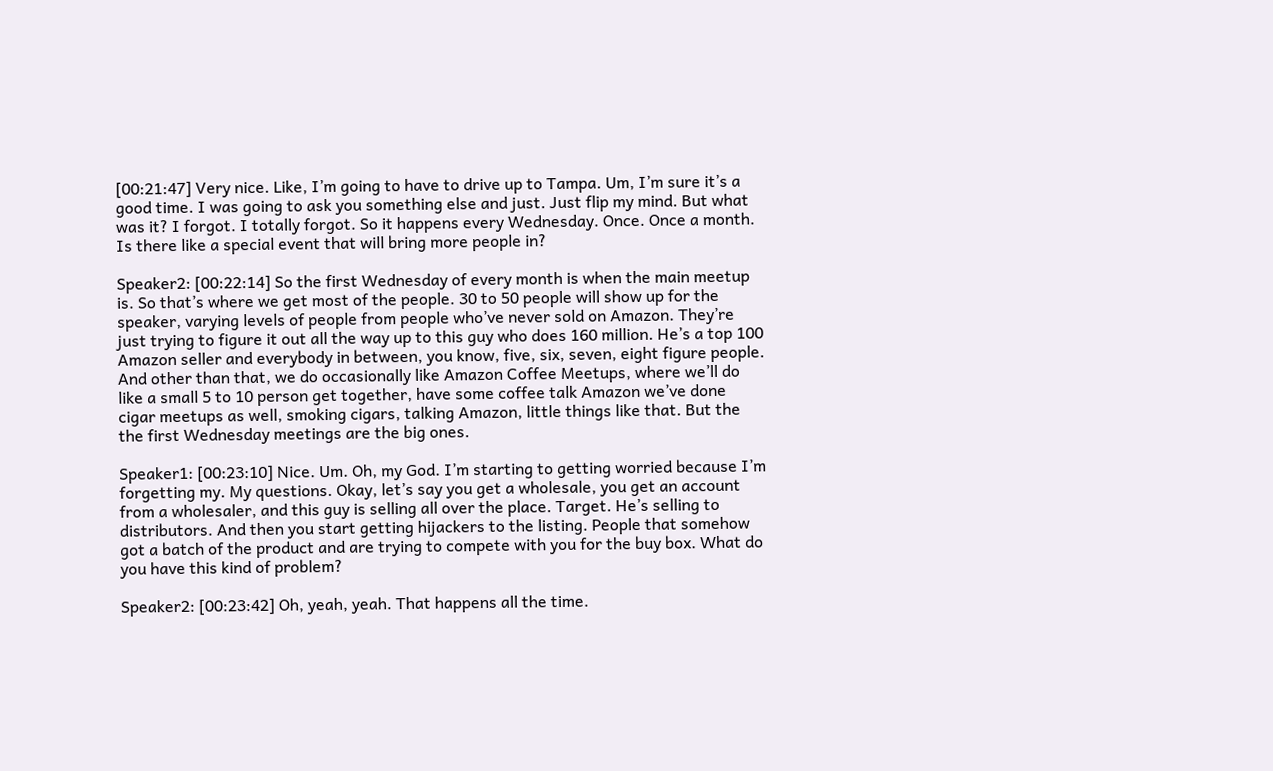[00:21:47] Very nice. Like, I’m going to have to drive up to Tampa. Um, I’m sure it’s a good time. I was going to ask you something else and just. Just flip my mind. But what was it? I forgot. I totally forgot. So it happens every Wednesday. Once. Once a month. Is there like a special event that will bring more people in?

Speaker2: [00:22:14] So the first Wednesday of every month is when the main meetup is. So that’s where we get most of the people. 30 to 50 people will show up for the speaker, varying levels of people from people who’ve never sold on Amazon. They’re just trying to figure it out all the way up to this guy who does 160 million. He’s a top 100 Amazon seller and everybody in between, you know, five, six, seven, eight figure people. And other than that, we do occasionally like Amazon Coffee Meetups, where we’ll do like a small 5 to 10 person get together, have some coffee talk Amazon we’ve done cigar meetups as well, smoking cigars, talking Amazon, little things like that. But the the first Wednesday meetings are the big ones.

Speaker1: [00:23:10] Nice. Um. Oh, my God. I’m starting to getting worried because I’m forgetting my. My questions. Okay, let’s say you get a wholesale, you get an account from a wholesaler, and this guy is selling all over the place. Target. He’s selling to distributors. And then you start getting hijackers to the listing. People that somehow got a batch of the product and are trying to compete with you for the buy box. What do you have this kind of problem?

Speaker2: [00:23:42] Oh, yeah, yeah. That happens all the time.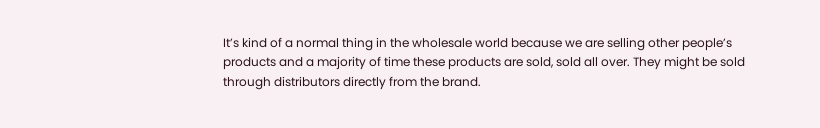It’s kind of a normal thing in the wholesale world because we are selling other people’s products and a majority of time these products are sold, sold all over. They might be sold through distributors directly from the brand.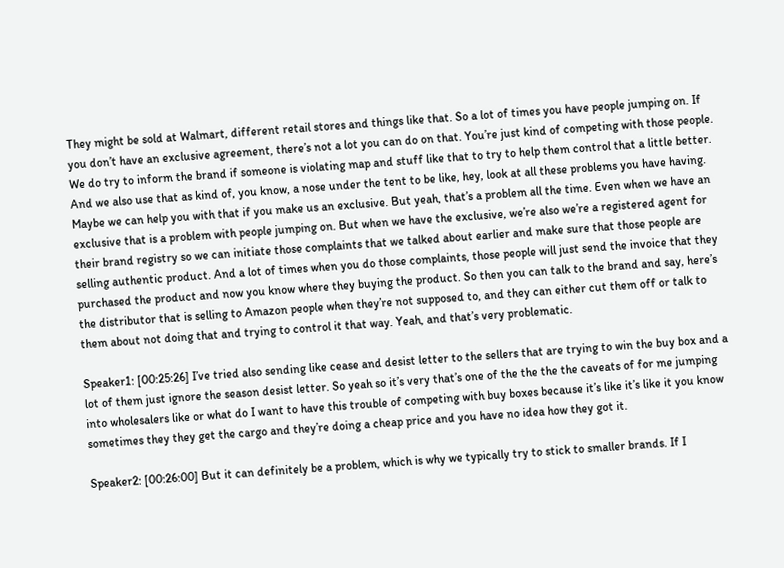They might be sold at Walmart, different retail stores and things like that. So a lot of times you have people jumping on. If you don’t have an exclusive agreement, there’s not a lot you can do on that. You’re just kind of competing with those people. We do try to inform the brand if someone is violating map and stuff like that to try to help them control that a little better. And we also use that as kind of, you know, a nose under the tent to be like, hey, look at all these problems you have having. Maybe we can help you with that if you make us an exclusive. But yeah, that’s a problem all the time. Even when we have an exclusive that is a problem with people jumping on. But when we have the exclusive, we’re also we’re a registered agent for their brand registry so we can initiate those complaints that we talked about earlier and make sure that those people are selling authentic product. And a lot of times when you do those complaints, those people will just send the invoice that they purchased the product and now you know where they buying the product. So then you can talk to the brand and say, here’s the distributor that is selling to Amazon people when they’re not supposed to, and they can either cut them off or talk to them about not doing that and trying to control it that way. Yeah, and that’s very problematic.

Speaker1: [00:25:26] I’ve tried also sending like cease and desist letter to the sellers that are trying to win the buy box and a lot of them just ignore the season desist letter. So yeah so it’s very that’s one of the the the the caveats of for me jumping into wholesalers like or what do I want to have this trouble of competing with buy boxes because it’s like it’s like it you know sometimes they they get the cargo and they’re doing a cheap price and you have no idea how they got it.

Speaker2: [00:26:00] But it can definitely be a problem, which is why we typically try to stick to smaller brands. If I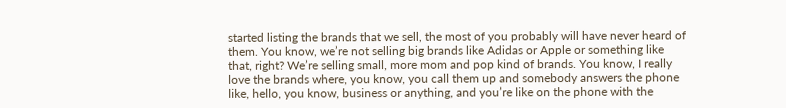started listing the brands that we sell, the most of you probably will have never heard of them. You know, we’re not selling big brands like Adidas or Apple or something like that, right? We’re selling small, more mom and pop kind of brands. You know, I really love the brands where, you know, you call them up and somebody answers the phone like, hello, you know, business or anything, and you’re like on the phone with the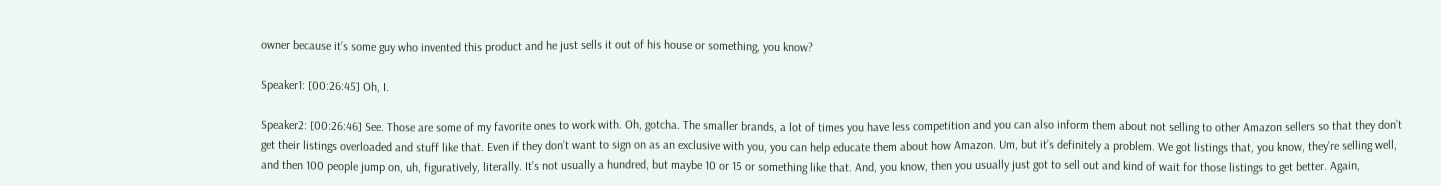owner because it’s some guy who invented this product and he just sells it out of his house or something, you know?

Speaker1: [00:26:45] Oh, I.

Speaker2: [00:26:46] See. Those are some of my favorite ones to work with. Oh, gotcha. The smaller brands, a lot of times you have less competition and you can also inform them about not selling to other Amazon sellers so that they don’t get their listings overloaded and stuff like that. Even if they don’t want to sign on as an exclusive with you, you can help educate them about how Amazon. Um, but it’s definitely a problem. We got listings that, you know, they’re selling well, and then 100 people jump on, uh, figuratively, literally. It’s not usually a hundred, but maybe 10 or 15 or something like that. And, you know, then you usually just got to sell out and kind of wait for those listings to get better. Again,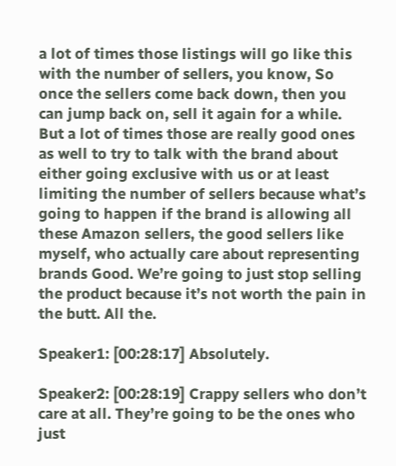a lot of times those listings will go like this with the number of sellers, you know, So once the sellers come back down, then you can jump back on, sell it again for a while. But a lot of times those are really good ones as well to try to talk with the brand about either going exclusive with us or at least limiting the number of sellers because what’s going to happen if the brand is allowing all these Amazon sellers, the good sellers like myself, who actually care about representing brands Good. We’re going to just stop selling the product because it’s not worth the pain in the butt. All the.

Speaker1: [00:28:17] Absolutely.

Speaker2: [00:28:19] Crappy sellers who don’t care at all. They’re going to be the ones who just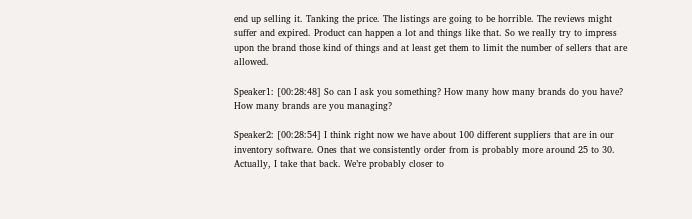end up selling it. Tanking the price. The listings are going to be horrible. The reviews might suffer and expired. Product can happen a lot and things like that. So we really try to impress upon the brand those kind of things and at least get them to limit the number of sellers that are allowed.

Speaker1: [00:28:48] So can I ask you something? How many how many brands do you have? How many brands are you managing?

Speaker2: [00:28:54] I think right now we have about 100 different suppliers that are in our inventory software. Ones that we consistently order from is probably more around 25 to 30. Actually, I take that back. We’re probably closer to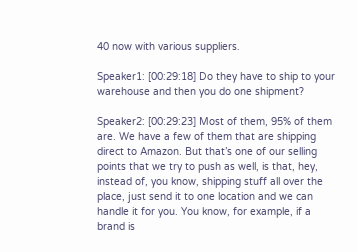40 now with various suppliers.

Speaker1: [00:29:18] Do they have to ship to your warehouse and then you do one shipment?

Speaker2: [00:29:23] Most of them, 95% of them are. We have a few of them that are shipping direct to Amazon. But that’s one of our selling points that we try to push as well, is that, hey, instead of, you know, shipping stuff all over the place, just send it to one location and we can handle it for you. You know, for example, if a brand is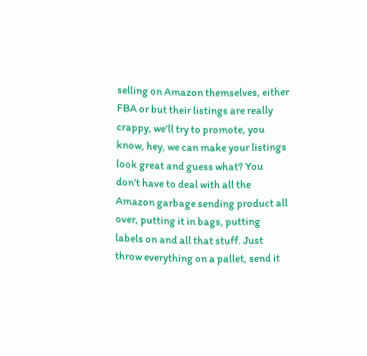selling on Amazon themselves, either FBA or but their listings are really crappy, we’ll try to promote, you know, hey, we can make your listings look great and guess what? You don’t have to deal with all the Amazon garbage sending product all over, putting it in bags, putting labels on and all that stuff. Just throw everything on a pallet, send it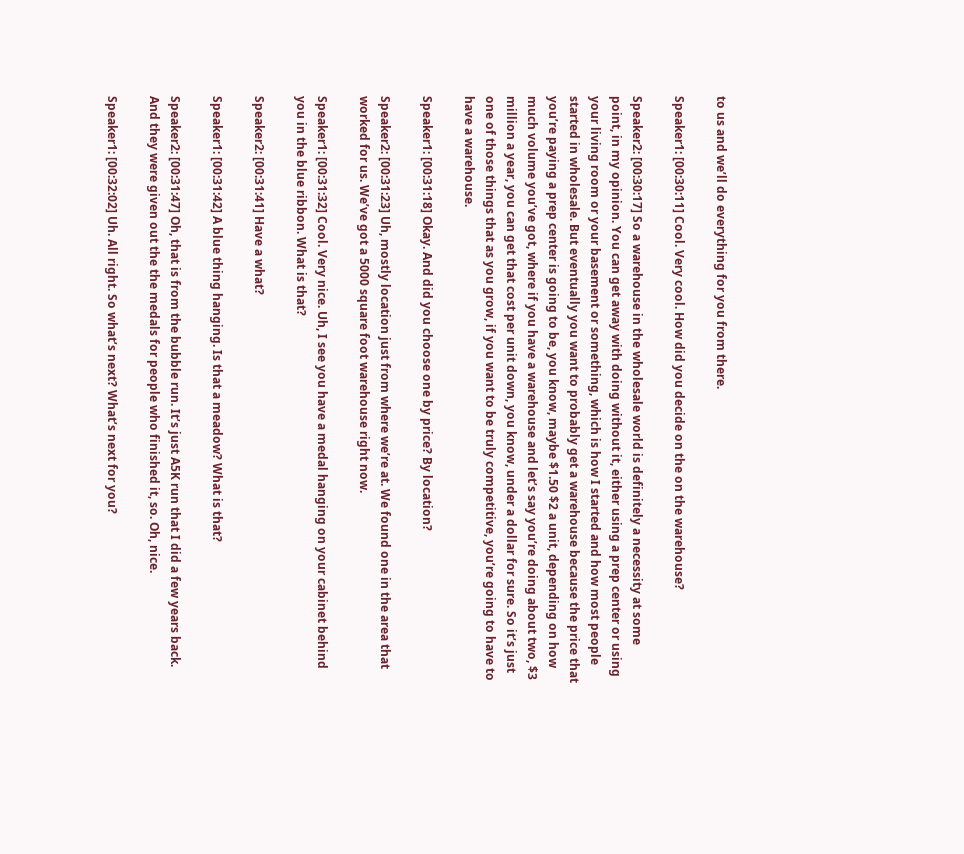to us and we’ll do everything for you from there.

Speaker1: [00:30:11] Cool. Very cool. How did you decide on the on the warehouse?

Speaker2: [00:30:17] So a warehouse in the wholesale world is definitely a necessity at some point, in my opinion. You can get away with doing without it, either using a prep center or using your living room or your basement or something, which is how I started and how most people started in wholesale. But eventually you want to probably get a warehouse because the price that you’re paying a prep center is going to be, you know, maybe $1.50 $2 a unit, depending on how much volume you’ve got, where if you have a warehouse and let’s say you’re doing about two, $3 million a year, you can get that cost per unit down, you know, under a dollar for sure. So it’s just one of those things that as you grow, if you want to be truly competitive, you’re going to have to have a warehouse.

Speaker1: [00:31:18] Okay. And did you choose one by price? By location?

Speaker2: [00:31:23] Uh, mostly location just from where we’re at. We found one in the area that worked for us. We’ve got a 5000 square foot warehouse right now.

Speaker1: [00:31:32] Cool. Very nice. Uh, I see you have a medal hanging on your cabinet behind you in the blue ribbon. What is that?

Speaker2: [00:31:41] Have a what?

Speaker1: [00:31:42] A blue thing hanging. Is that a meadow? What is that?

Speaker2: [00:31:47] Oh, that is from the bubble run. It’s just A5K run that I did a few years back. And they were given out the the medals for people who finished it, so. Oh, nice.

Speaker1: [00:32:02] Uh. All right. So what’s next? What’s next for you?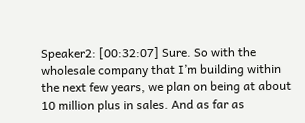Speaker2: [00:32:07] Sure. So with the wholesale company that I’m building within the next few years, we plan on being at about 10 million plus in sales. And as far as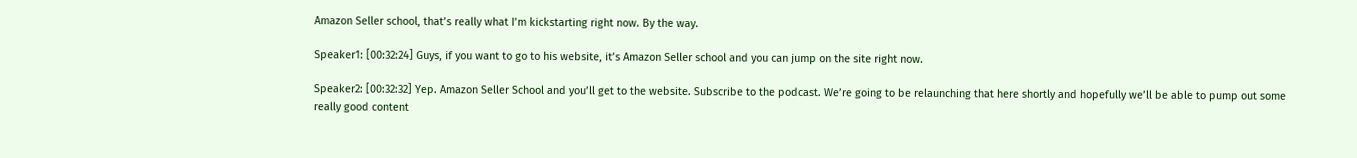Amazon Seller school, that’s really what I’m kickstarting right now. By the way.

Speaker1: [00:32:24] Guys, if you want to go to his website, it’s Amazon Seller school and you can jump on the site right now.

Speaker2: [00:32:32] Yep. Amazon Seller School and you’ll get to the website. Subscribe to the podcast. We’re going to be relaunching that here shortly and hopefully we’ll be able to pump out some really good content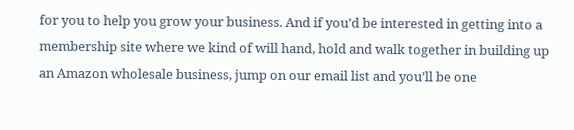for you to help you grow your business. And if you’d be interested in getting into a membership site where we kind of will hand, hold and walk together in building up an Amazon wholesale business, jump on our email list and you’ll be one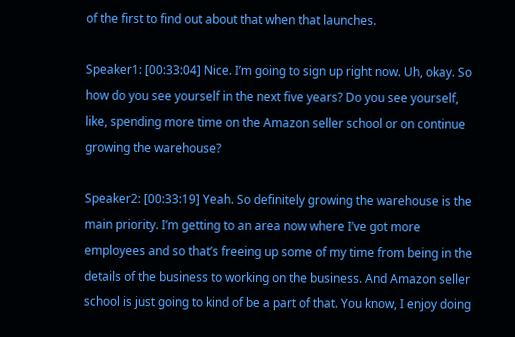of the first to find out about that when that launches.

Speaker1: [00:33:04] Nice. I’m going to sign up right now. Uh, okay. So how do you see yourself in the next five years? Do you see yourself, like, spending more time on the Amazon seller school or on continue growing the warehouse?

Speaker2: [00:33:19] Yeah. So definitely growing the warehouse is the main priority. I’m getting to an area now where I’ve got more employees and so that’s freeing up some of my time from being in the details of the business to working on the business. And Amazon seller school is just going to kind of be a part of that. You know, I enjoy doing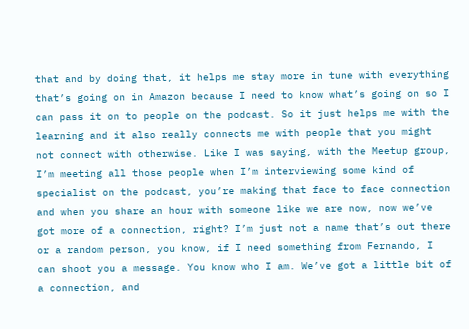that and by doing that, it helps me stay more in tune with everything that’s going on in Amazon because I need to know what’s going on so I can pass it on to people on the podcast. So it just helps me with the learning and it also really connects me with people that you might not connect with otherwise. Like I was saying, with the Meetup group, I’m meeting all those people when I’m interviewing some kind of specialist on the podcast, you’re making that face to face connection and when you share an hour with someone like we are now, now we’ve got more of a connection, right? I’m just not a name that’s out there or a random person, you know, if I need something from Fernando, I can shoot you a message. You know who I am. We’ve got a little bit of a connection, and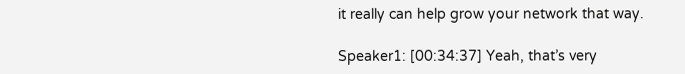it really can help grow your network that way.

Speaker1: [00:34:37] Yeah, that’s very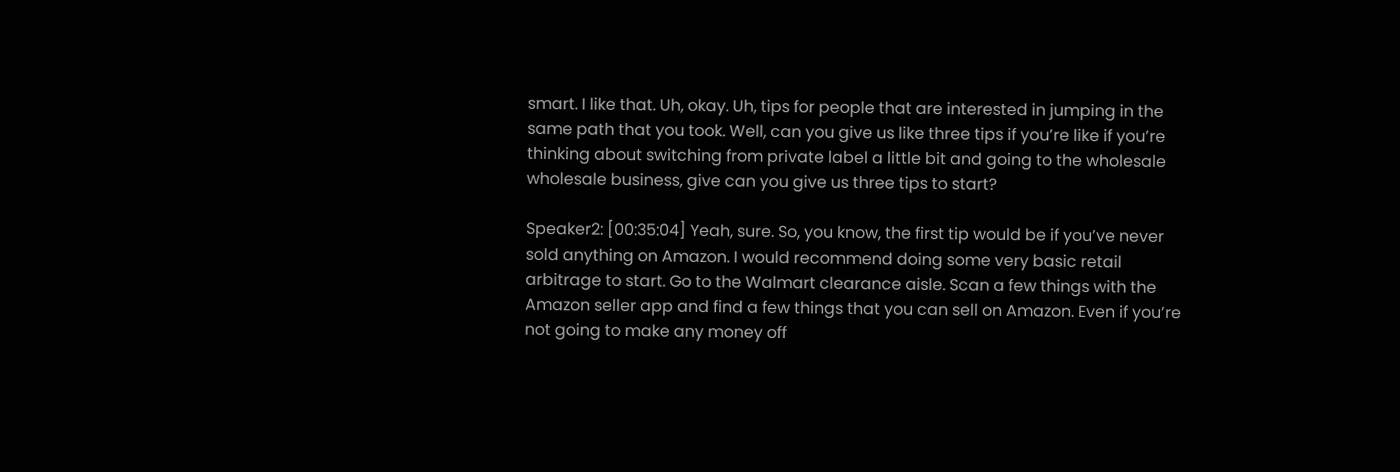smart. I like that. Uh, okay. Uh, tips for people that are interested in jumping in the same path that you took. Well, can you give us like three tips if you’re like if you’re thinking about switching from private label a little bit and going to the wholesale wholesale business, give can you give us three tips to start?

Speaker2: [00:35:04] Yeah, sure. So, you know, the first tip would be if you’ve never sold anything on Amazon. I would recommend doing some very basic retail arbitrage to start. Go to the Walmart clearance aisle. Scan a few things with the Amazon seller app and find a few things that you can sell on Amazon. Even if you’re not going to make any money off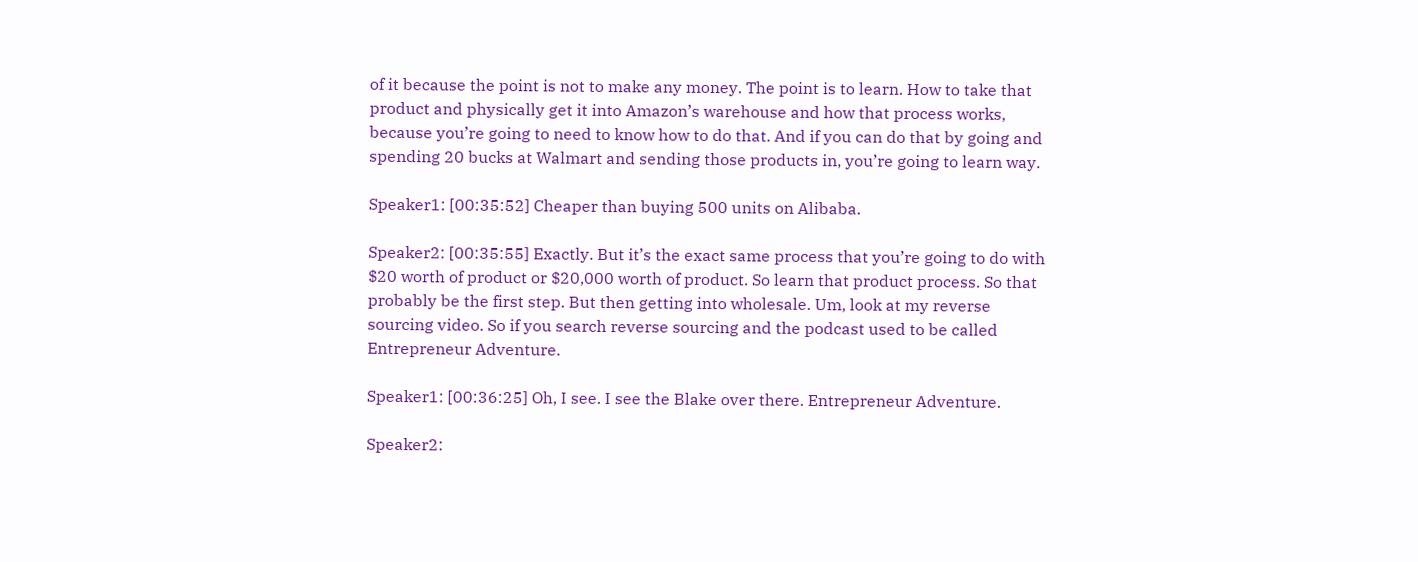of it because the point is not to make any money. The point is to learn. How to take that product and physically get it into Amazon’s warehouse and how that process works, because you’re going to need to know how to do that. And if you can do that by going and spending 20 bucks at Walmart and sending those products in, you’re going to learn way.

Speaker1: [00:35:52] Cheaper than buying 500 units on Alibaba.

Speaker2: [00:35:55] Exactly. But it’s the exact same process that you’re going to do with $20 worth of product or $20,000 worth of product. So learn that product process. So that probably be the first step. But then getting into wholesale. Um, look at my reverse sourcing video. So if you search reverse sourcing and the podcast used to be called Entrepreneur Adventure.

Speaker1: [00:36:25] Oh, I see. I see the Blake over there. Entrepreneur Adventure.

Speaker2: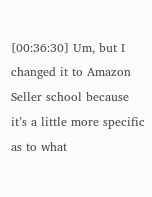[00:36:30] Um, but I changed it to Amazon Seller school because it’s a little more specific as to what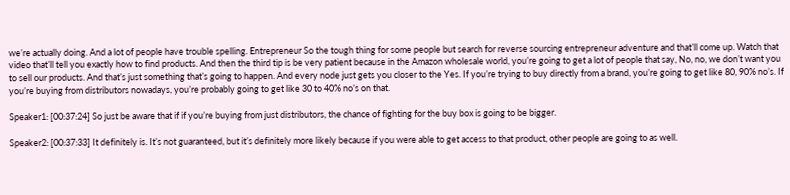we’re actually doing. And a lot of people have trouble spelling. Entrepreneur So the tough thing for some people but search for reverse sourcing entrepreneur adventure and that’ll come up. Watch that video that’ll tell you exactly how to find products. And then the third tip is be very patient because in the Amazon wholesale world, you’re going to get a lot of people that say, No, no, we don’t want you to sell our products. And that’s just something that’s going to happen. And every node just gets you closer to the Yes. If you’re trying to buy directly from a brand, you’re going to get like 80, 90% no’s. If you’re buying from distributors nowadays, you’re probably going to get like 30 to 40% no’s on that.

Speaker1: [00:37:24] So just be aware that if if you’re buying from just distributors, the chance of fighting for the buy box is going to be bigger.

Speaker2: [00:37:33] It definitely is. It’s not guaranteed, but it’s definitely more likely because if you were able to get access to that product, other people are going to as well.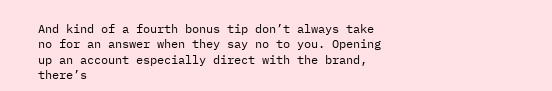And kind of a fourth bonus tip don’t always take no for an answer when they say no to you. Opening up an account especially direct with the brand, there’s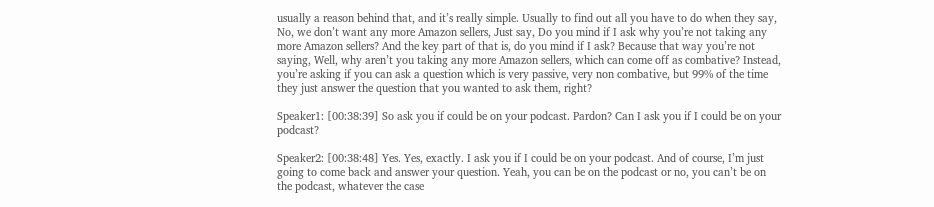usually a reason behind that, and it’s really simple. Usually to find out all you have to do when they say, No, we don’t want any more Amazon sellers, Just say, Do you mind if I ask why you’re not taking any more Amazon sellers? And the key part of that is, do you mind if I ask? Because that way you’re not saying, Well, why aren’t you taking any more Amazon sellers, which can come off as combative? Instead, you’re asking if you can ask a question which is very passive, very non combative, but 99% of the time they just answer the question that you wanted to ask them, right?

Speaker1: [00:38:39] So ask you if could be on your podcast. Pardon? Can I ask you if I could be on your podcast?

Speaker2: [00:38:48] Yes. Yes, exactly. I ask you if I could be on your podcast. And of course, I’m just going to come back and answer your question. Yeah, you can be on the podcast or no, you can’t be on the podcast, whatever the case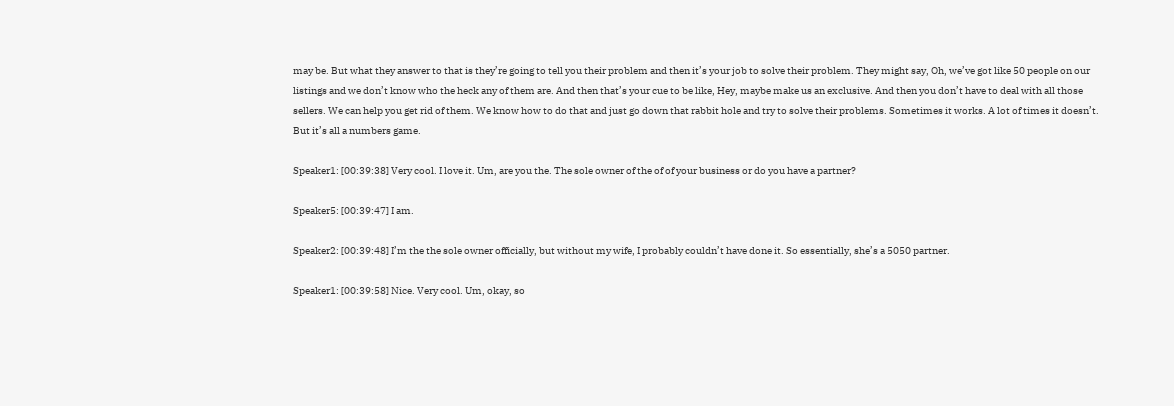may be. But what they answer to that is they’re going to tell you their problem and then it’s your job to solve their problem. They might say, Oh, we’ve got like 50 people on our listings and we don’t know who the heck any of them are. And then that’s your cue to be like, Hey, maybe make us an exclusive. And then you don’t have to deal with all those sellers. We can help you get rid of them. We know how to do that and just go down that rabbit hole and try to solve their problems. Sometimes it works. A lot of times it doesn’t. But it’s all a numbers game.

Speaker1: [00:39:38] Very cool. I love it. Um, are you the. The sole owner of the of of your business or do you have a partner?

Speaker5: [00:39:47] I am.

Speaker2: [00:39:48] I’m the the sole owner officially, but without my wife, I probably couldn’t have done it. So essentially, she’s a 5050 partner.

Speaker1: [00:39:58] Nice. Very cool. Um, okay, so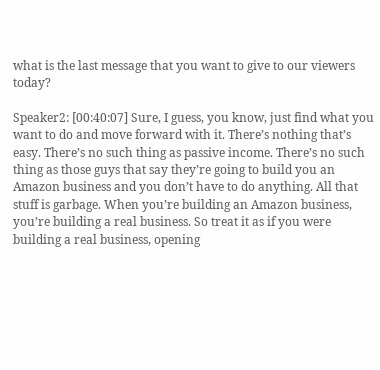what is the last message that you want to give to our viewers today?

Speaker2: [00:40:07] Sure, I guess, you know, just find what you want to do and move forward with it. There’s nothing that’s easy. There’s no such thing as passive income. There’s no such thing as those guys that say they’re going to build you an Amazon business and you don’t have to do anything. All that stuff is garbage. When you’re building an Amazon business, you’re building a real business. So treat it as if you were building a real business, opening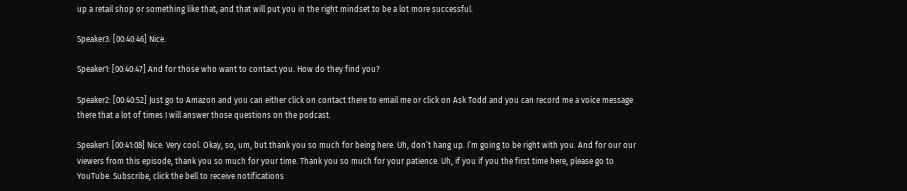up a retail shop or something like that, and that will put you in the right mindset to be a lot more successful.

Speaker3: [00:40:46] Nice.

Speaker1: [00:40:47] And for those who want to contact you. How do they find you?

Speaker2: [00:40:52] Just go to Amazon and you can either click on contact there to email me or click on Ask Todd and you can record me a voice message there that a lot of times I will answer those questions on the podcast.

Speaker1: [00:41:08] Nice. Very cool. Okay, so, um, but thank you so much for being here. Uh, don’t hang up. I’m going to be right with you. And for our our viewers from this episode, thank you so much for your time. Thank you so much for your patience. Uh, if you if you the first time here, please go to YouTube. Subscribe, click the bell to receive notifications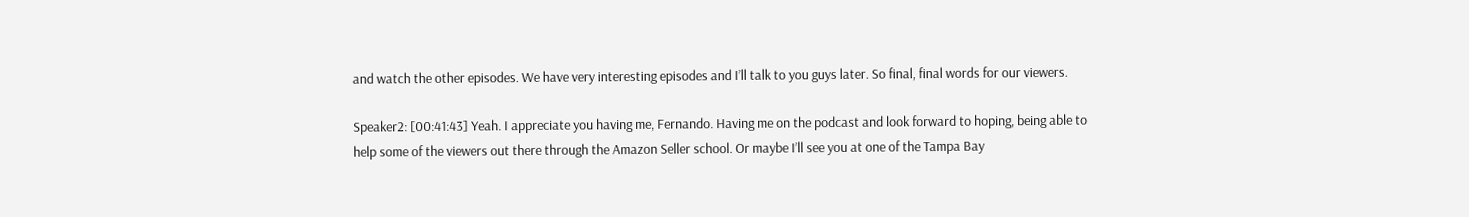and watch the other episodes. We have very interesting episodes and I’ll talk to you guys later. So final, final words for our viewers.

Speaker2: [00:41:43] Yeah. I appreciate you having me, Fernando. Having me on the podcast and look forward to hoping, being able to help some of the viewers out there through the Amazon Seller school. Or maybe I’ll see you at one of the Tampa Bay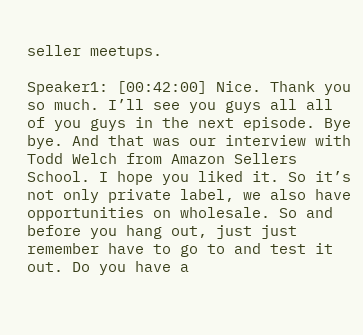seller meetups.

Speaker1: [00:42:00] Nice. Thank you so much. I’ll see you guys all all of you guys in the next episode. Bye bye. And that was our interview with Todd Welch from Amazon Sellers School. I hope you liked it. So it’s not only private label, we also have opportunities on wholesale. So and before you hang out, just just remember have to go to and test it out. Do you have a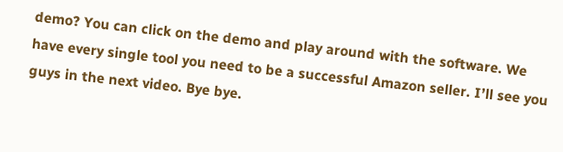demo? You can click on the demo and play around with the software. We have every single tool you need to be a successful Amazon seller. I’ll see you guys in the next video. Bye bye.